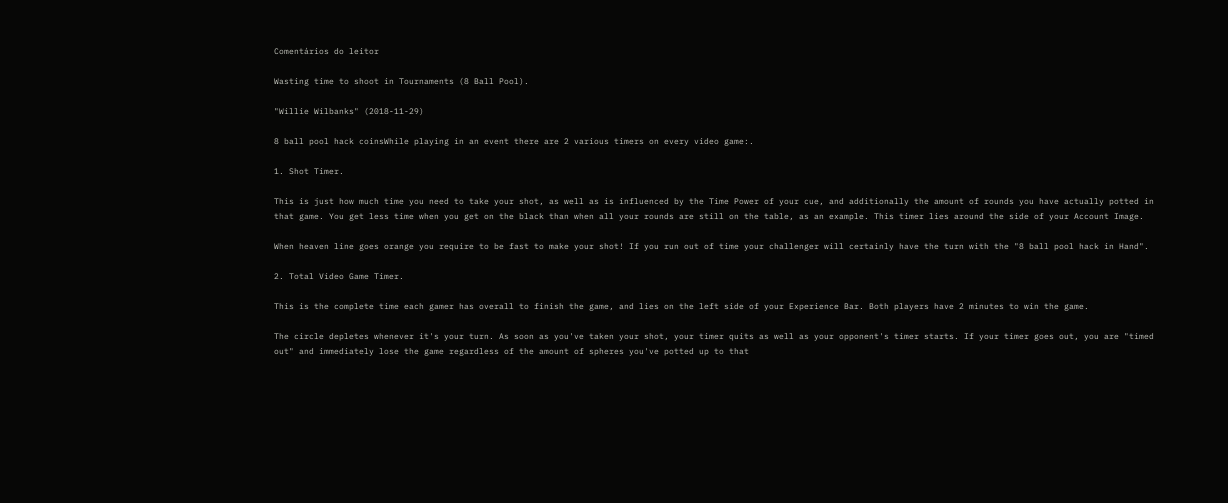Comentários do leitor

Wasting time to shoot in Tournaments (8 Ball Pool).

"Willie Wilbanks" (2018-11-29)

8 ball pool hack coinsWhile playing in an event there are 2 various timers on every video game:.

1. Shot Timer.

This is just how much time you need to take your shot, as well as is influenced by the Time Power of your cue, and additionally the amount of rounds you have actually potted in that game. You get less time when you get on the black than when all your rounds are still on the table, as an example. This timer lies around the side of your Account Image.

When heaven line goes orange you require to be fast to make your shot! If you run out of time your challenger will certainly have the turn with the "8 ball pool hack in Hand".

2. Total Video Game Timer.

This is the complete time each gamer has overall to finish the game, and lies on the left side of your Experience Bar. Both players have 2 minutes to win the game.

The circle depletes whenever it's your turn. As soon as you've taken your shot, your timer quits as well as your opponent's timer starts. If your timer goes out, you are "timed out" and immediately lose the game regardless of the amount of spheres you've potted up to that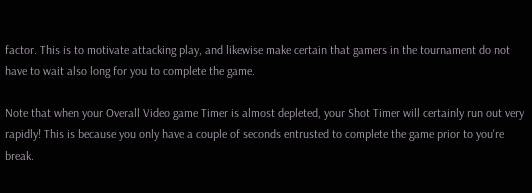factor. This is to motivate attacking play, and likewise make certain that gamers in the tournament do not have to wait also long for you to complete the game.

Note that when your Overall Video game Timer is almost depleted, your Shot Timer will certainly run out very rapidly! This is because you only have a couple of seconds entrusted to complete the game prior to you're break.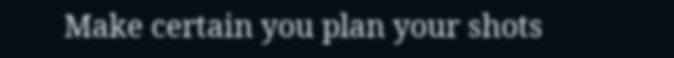Make certain you plan your shots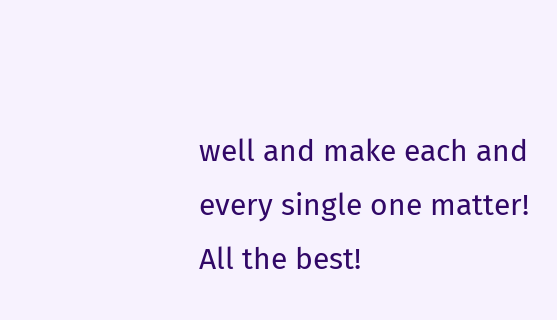well and make each and every single one matter!
All the best!